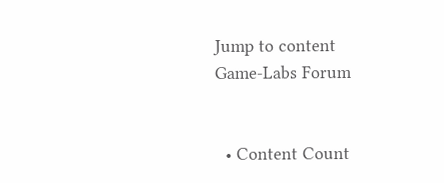Jump to content
Game-Labs Forum


  • Content Count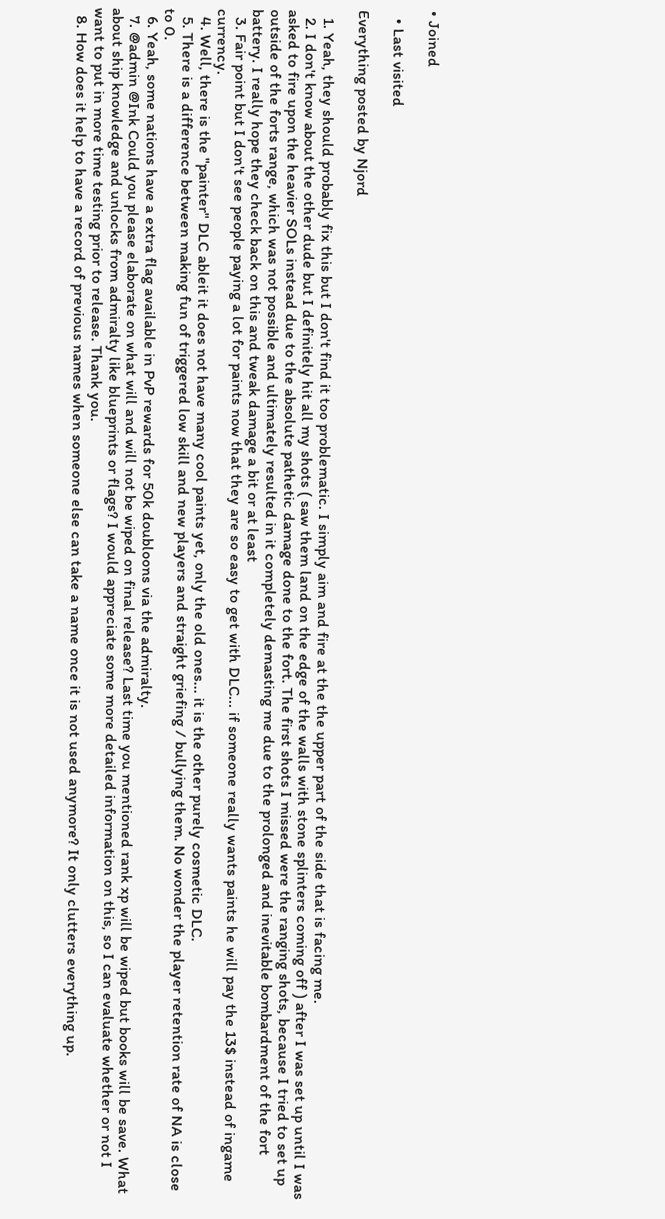• Joined

  • Last visited

Everything posted by Njord

  1. Yeah, they should probably fix this but I don't find it too problematic. I simply aim and fire at the the upper part of the side that is facing me.
  2. I don't know about the other dude but I definitely hit all my shots ( saw them land on the edge of the walls with stone splinters coming off ) after I was set up until I was asked to fire upon the heavier SOLs instead due to the absolute pathetic damage done to the fort. The first shots I missed were the ranging shots, because I tried to set up outside of the forts range, which was not possible and ultimately resulted in it completely demasting me due to the prolonged and inevitable bombardment of the fort battery. I really hope they check back on this and tweak damage a bit or at least
  3. Fair point but I don't see people paying a lot for paints now that they are so easy to get with DLC... if someone really wants paints he will pay the 13$ instead of ingame currency.
  4. Well, there is the "painter" DLC ableit it does not have many cool paints yet, only the old ones... it is the other purely cosmetic DLC.
  5. There is a difference between making fun of triggered low skill and new players and straight griefing / bullying them. No wonder the player retention rate of NA is close to 0.
  6. Yeah, some nations have a extra flag available in PvP rewards for 50k doubloons via the admiralty.
  7. @admin @Ink Could you please elaborate on what will and will not be wiped on final release? Last time you mentioned rank xp will be wiped but books will be save. What about ship knowledge and unlocks from admiralty like blueprints or flags? I would appreciate some more detailed information on this, so I can evaluate whether or not I want to put in more time testing prior to release. Thank you.
  8. How does it help to have a record of previous names when someone else can take a name once it is not used anymore? It only clutters everything up.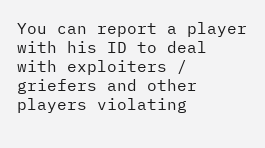You can report a player with his ID to deal with exploiters / griefers and other players violating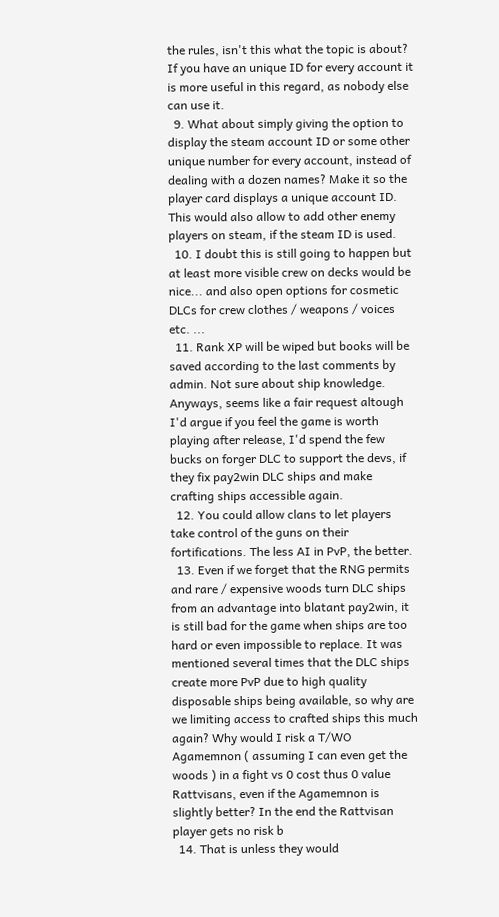the rules, isn't this what the topic is about? If you have an unique ID for every account it is more useful in this regard, as nobody else can use it.
  9. What about simply giving the option to display the steam account ID or some other unique number for every account, instead of dealing with a dozen names? Make it so the player card displays a unique account ID. This would also allow to add other enemy players on steam, if the steam ID is used.
  10. I doubt this is still going to happen but at least more visible crew on decks would be nice... and also open options for cosmetic DLCs for crew clothes / weapons / voices etc. ...
  11. Rank XP will be wiped but books will be saved according to the last comments by admin. Not sure about ship knowledge. Anyways, seems like a fair request altough I'd argue if you feel the game is worth playing after release, I'd spend the few bucks on forger DLC to support the devs, if they fix pay2win DLC ships and make crafting ships accessible again.
  12. You could allow clans to let players take control of the guns on their fortifications. The less AI in PvP, the better.
  13. Even if we forget that the RNG permits and rare / expensive woods turn DLC ships from an advantage into blatant pay2win, it is still bad for the game when ships are too hard or even impossible to replace. It was mentioned several times that the DLC ships create more PvP due to high quality disposable ships being available, so why are we limiting access to crafted ships this much again? Why would I risk a T/WO Agamemnon ( assuming I can even get the woods ) in a fight vs 0 cost thus 0 value Rattvisans, even if the Agamemnon is slightly better? In the end the Rattvisan player gets no risk b
  14. That is unless they would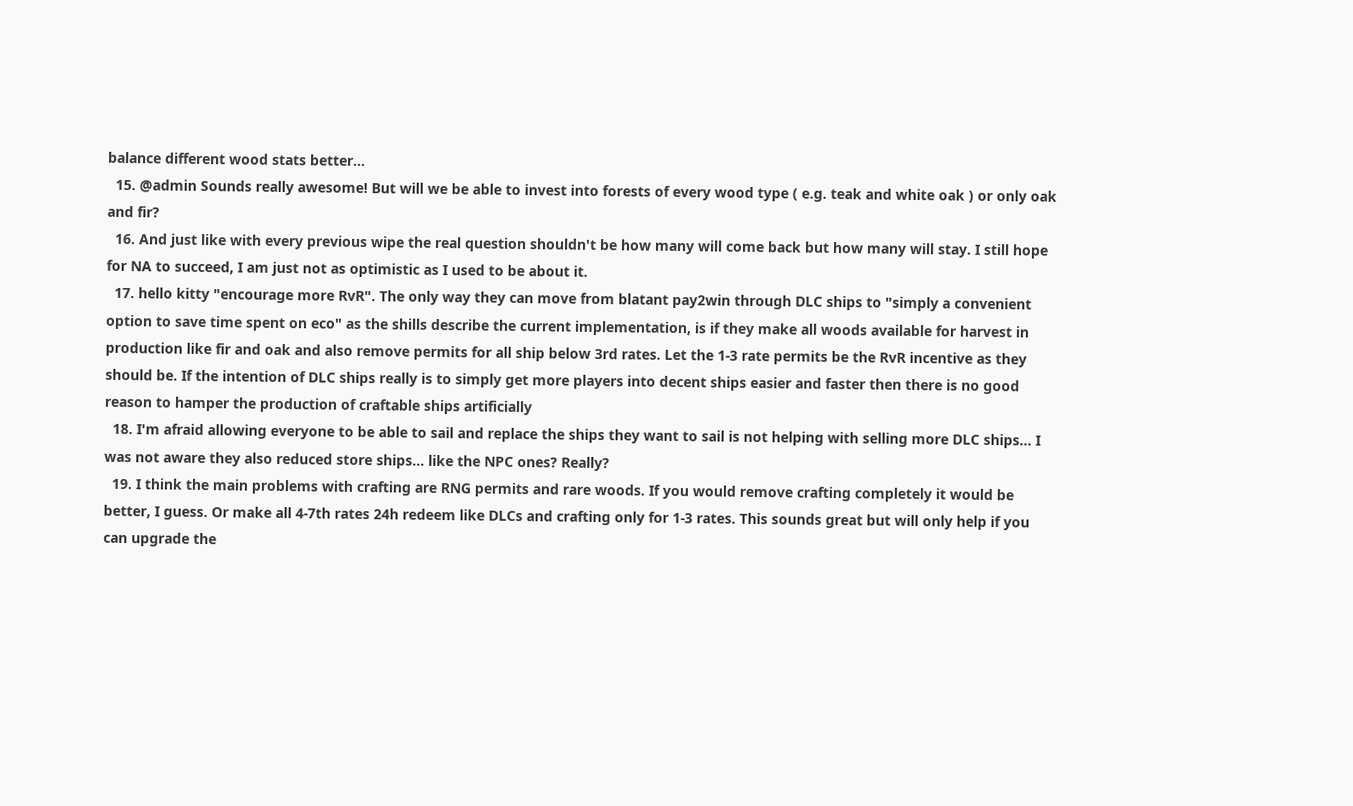balance different wood stats better...
  15. @admin Sounds really awesome! But will we be able to invest into forests of every wood type ( e.g. teak and white oak ) or only oak and fir?
  16. And just like with every previous wipe the real question shouldn't be how many will come back but how many will stay. I still hope for NA to succeed, I am just not as optimistic as I used to be about it.
  17. hello kitty "encourage more RvR". The only way they can move from blatant pay2win through DLC ships to "simply a convenient option to save time spent on eco" as the shills describe the current implementation, is if they make all woods available for harvest in production like fir and oak and also remove permits for all ship below 3rd rates. Let the 1-3 rate permits be the RvR incentive as they should be. If the intention of DLC ships really is to simply get more players into decent ships easier and faster then there is no good reason to hamper the production of craftable ships artificially
  18. I'm afraid allowing everyone to be able to sail and replace the ships they want to sail is not helping with selling more DLC ships... I was not aware they also reduced store ships... like the NPC ones? Really?
  19. I think the main problems with crafting are RNG permits and rare woods. If you would remove crafting completely it would be better, I guess. Or make all 4-7th rates 24h redeem like DLCs and crafting only for 1-3 rates. This sounds great but will only help if you can upgrade the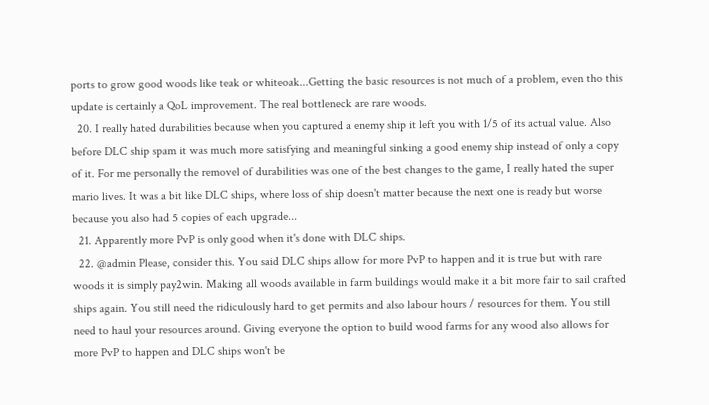ports to grow good woods like teak or whiteoak...Getting the basic resources is not much of a problem, even tho this update is certainly a QoL improvement. The real bottleneck are rare woods.
  20. I really hated durabilities because when you captured a enemy ship it left you with 1/5 of its actual value. Also before DLC ship spam it was much more satisfying and meaningful sinking a good enemy ship instead of only a copy of it. For me personally the removel of durabilities was one of the best changes to the game, I really hated the super mario lives. It was a bit like DLC ships, where loss of ship doesn't matter because the next one is ready but worse because you also had 5 copies of each upgrade...
  21. Apparently more PvP is only good when it's done with DLC ships.
  22. @admin Please, consider this. You said DLC ships allow for more PvP to happen and it is true but with rare woods it is simply pay2win. Making all woods available in farm buildings would make it a bit more fair to sail crafted ships again. You still need the ridiculously hard to get permits and also labour hours / resources for them. You still need to haul your resources around. Giving everyone the option to build wood farms for any wood also allows for more PvP to happen and DLC ships won't be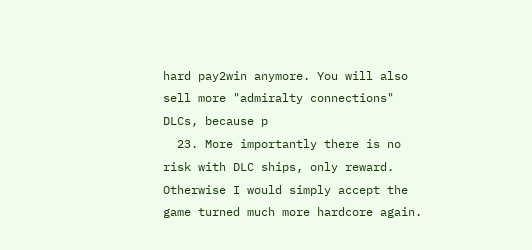hard pay2win anymore. You will also sell more "admiralty connections" DLCs, because p
  23. More importantly there is no risk with DLC ships, only reward. Otherwise I would simply accept the game turned much more hardcore again.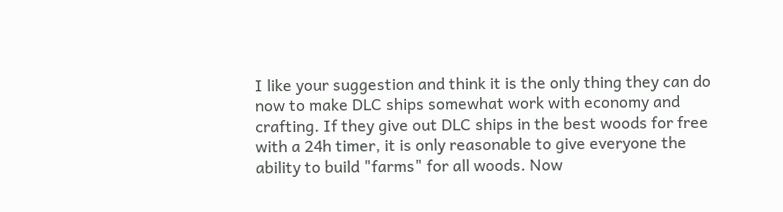I like your suggestion and think it is the only thing they can do now to make DLC ships somewhat work with economy and crafting. If they give out DLC ships in the best woods for free with a 24h timer, it is only reasonable to give everyone the ability to build "farms" for all woods. Now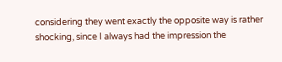considering they went exactly the opposite way is rather shocking, since I always had the impression the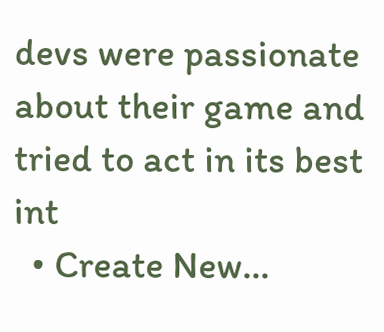devs were passionate about their game and tried to act in its best int
  • Create New...